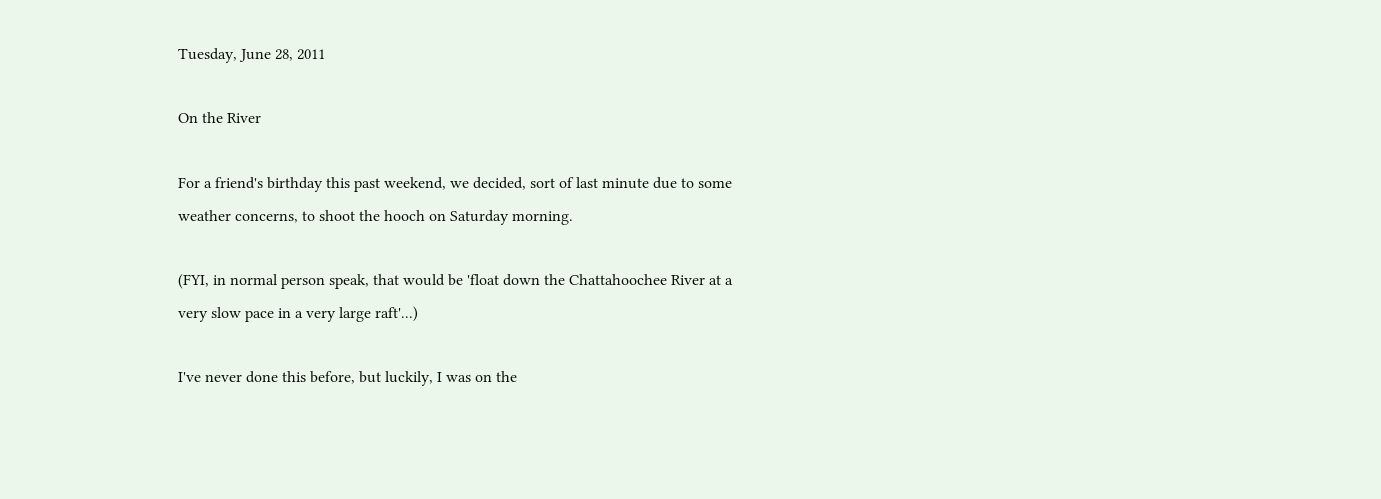Tuesday, June 28, 2011

On the River

For a friend's birthday this past weekend, we decided, sort of last minute due to some weather concerns, to shoot the hooch on Saturday morning.

(FYI, in normal person speak, that would be 'float down the Chattahoochee River at a very slow pace in a very large raft'...)

I've never done this before, but luckily, I was on the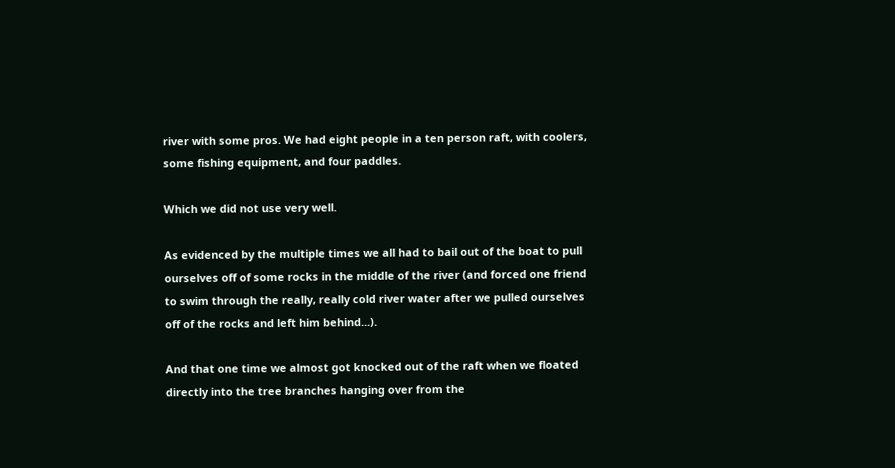river with some pros. We had eight people in a ten person raft, with coolers, some fishing equipment, and four paddles.

Which we did not use very well.

As evidenced by the multiple times we all had to bail out of the boat to pull ourselves off of some rocks in the middle of the river (and forced one friend to swim through the really, really cold river water after we pulled ourselves off of the rocks and left him behind...).

And that one time we almost got knocked out of the raft when we floated directly into the tree branches hanging over from the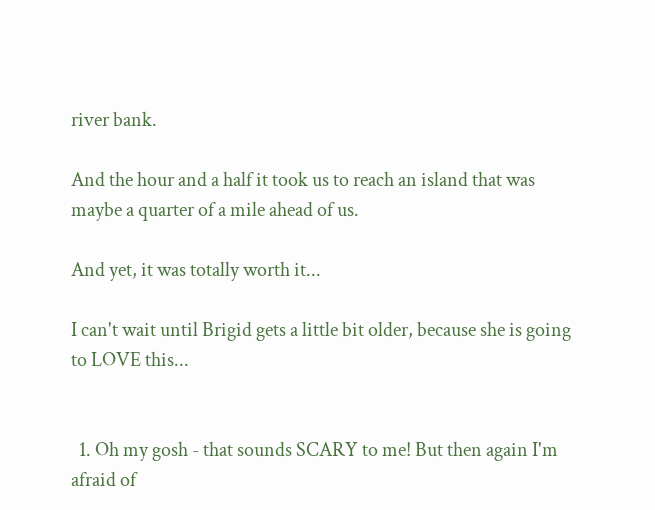river bank.

And the hour and a half it took us to reach an island that was maybe a quarter of a mile ahead of us.

And yet, it was totally worth it...

I can't wait until Brigid gets a little bit older, because she is going to LOVE this...


  1. Oh my gosh - that sounds SCARY to me! But then again I'm afraid of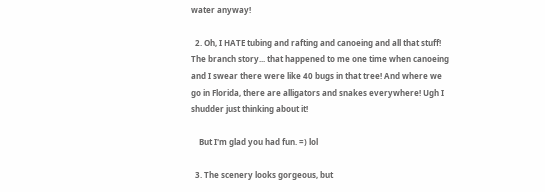water anyway!

  2. Oh, I HATE tubing and rafting and canoeing and all that stuff! The branch story... that happened to me one time when canoeing and I swear there were like 40 bugs in that tree! And where we go in Florida, there are alligators and snakes everywhere! Ugh I shudder just thinking about it!

    But I'm glad you had fun. =) lol

  3. The scenery looks gorgeous, but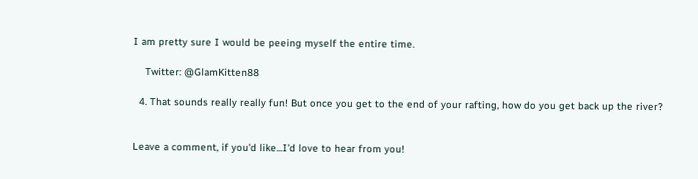I am pretty sure I would be peeing myself the entire time.

    Twitter: @GlamKitten88

  4. That sounds really really fun! But once you get to the end of your rafting, how do you get back up the river?


Leave a comment, if you'd like...I'd love to hear from you!